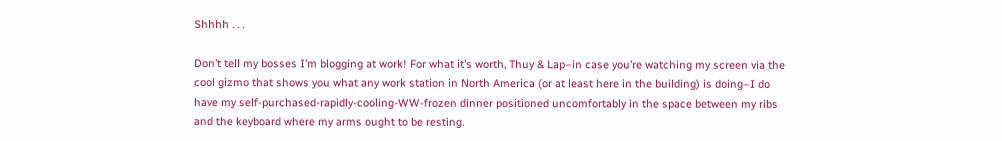Shhhh . . .

Don’t tell my bosses I’m blogging at work! For what it’s worth, Thuy & Lap–in case you’re watching my screen via the cool gizmo that shows you what any work station in North America (or at least here in the building) is doing–I do have my self-purchased-rapidly-cooling-WW-frozen dinner positioned uncomfortably in the space between my ribs and the keyboard where my arms ought to be resting.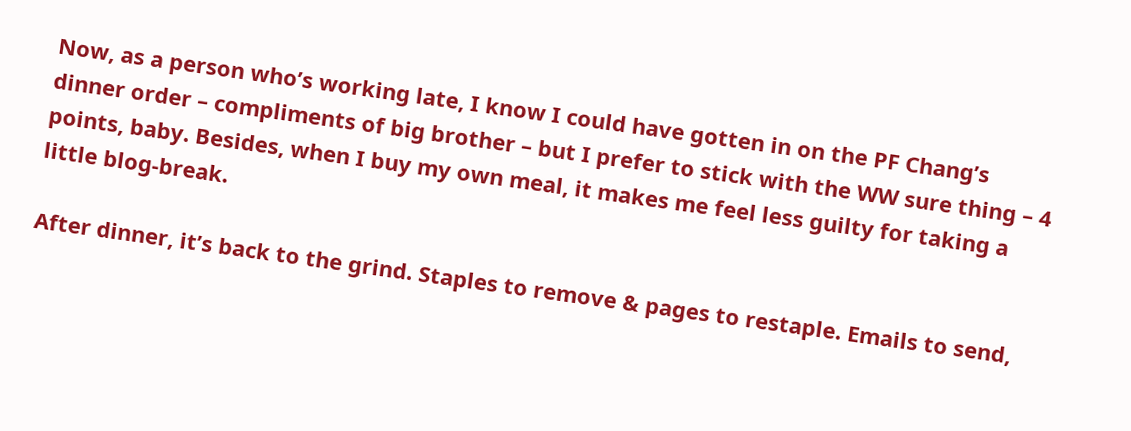Now, as a person who’s working late, I know I could have gotten in on the PF Chang’s dinner order – compliments of big brother – but I prefer to stick with the WW sure thing – 4 points, baby. Besides, when I buy my own meal, it makes me feel less guilty for taking a little blog-break.

After dinner, it’s back to the grind. Staples to remove & pages to restaple. Emails to send,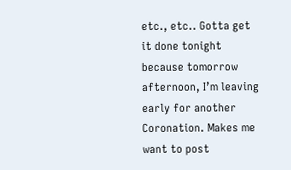etc., etc.. Gotta get it done tonight because tomorrow afternoon, I’m leaving early for another Coronation. Makes me want to post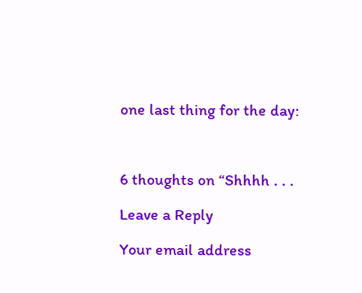one last thing for the day:



6 thoughts on “Shhhh . . .

Leave a Reply

Your email address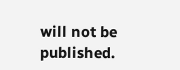will not be published.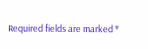Required fields are marked *